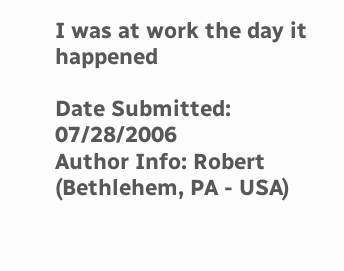I was at work the day it happened

Date Submitted: 07/28/2006
Author Info: Robert (Bethlehem, PA - USA)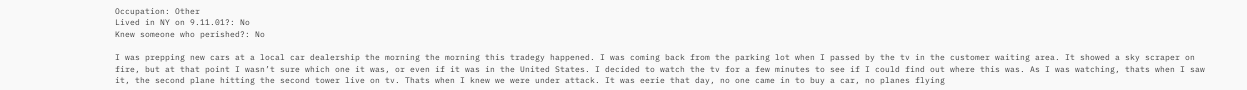Occupation: Other
Lived in NY on 9.11.01?: No
Knew someone who perished?: No

I was prepping new cars at a local car dealership the morning the morning this tradegy happened. I was coming back from the parking lot when I passed by the tv in the customer waiting area. It showed a sky scraper on fire, but at that point I wasn’t sure which one it was, or even if it was in the United States. I decided to watch the tv for a few minutes to see if I could find out where this was. As I was watching, thats when I saw it, the second plane hitting the second tower live on tv. Thats when I knew we were under attack. It was eerie that day, no one came in to buy a car, no planes flying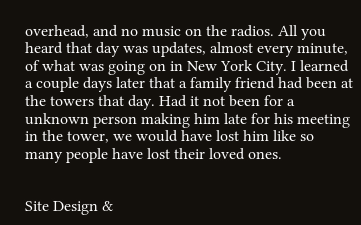overhead, and no music on the radios. All you heard that day was updates, almost every minute, of what was going on in New York City. I learned a couple days later that a family friend had been at the towers that day. Had it not been for a unknown person making him late for his meeting in the tower, we would have lost him like so many people have lost their loved ones.


Site Design &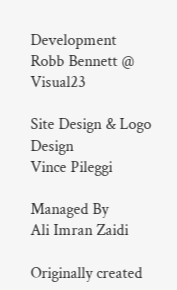Development
Robb Bennett @ Visual23

Site Design & Logo Design
Vince Pileggi

Managed By
Ali Imran Zaidi

Originally created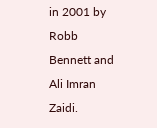in 2001 by
Robb Bennett and Ali Imran Zaidi.